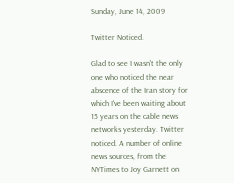Sunday, June 14, 2009

Twitter Noticed.

Glad to see I wasn't the only one who noticed the near abscence of the Iran story for which I've been waiting about 15 years on the cable news networks yesterday. Twitter noticed. A number of online news sources, from the NYTimes to Joy Garnett on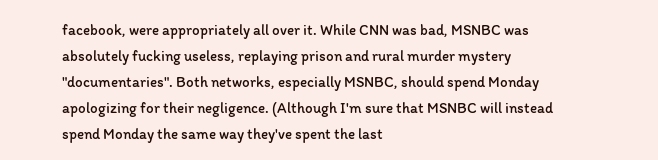facebook, were appropriately all over it. While CNN was bad, MSNBC was absolutely fucking useless, replaying prison and rural murder mystery "documentaries". Both networks, especially MSNBC, should spend Monday apologizing for their negligence. (Although I'm sure that MSNBC will instead spend Monday the same way they've spent the last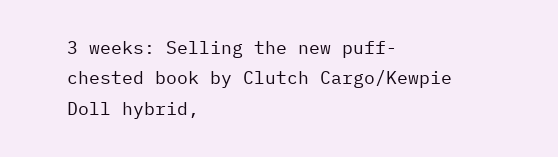3 weeks: Selling the new puff-chested book by Clutch Cargo/Kewpie Doll hybrid,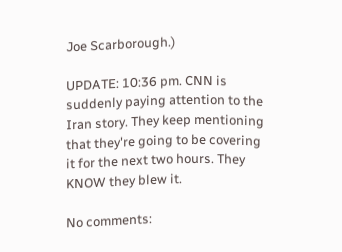Joe Scarborough.)

UPDATE: 10:36 pm. CNN is suddenly paying attention to the Iran story. They keep mentioning that they're going to be covering it for the next two hours. They KNOW they blew it.

No comments: